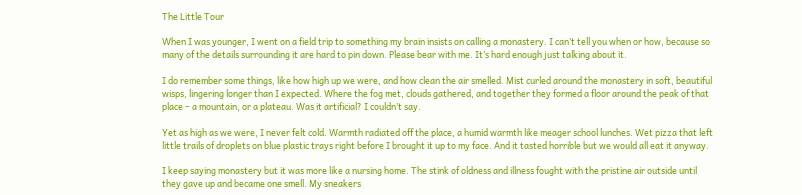The Little Tour

When I was younger, I went on a field trip to something my brain insists on calling a monastery. I can’t tell you when or how, because so many of the details surrounding it are hard to pin down. Please bear with me. It’s hard enough just talking about it.

I do remember some things, like how high up we were, and how clean the air smelled. Mist curled around the monastery in soft, beautiful wisps, lingering longer than I expected. Where the fog met, clouds gathered, and together they formed a floor around the peak of that place – a mountain, or a plateau. Was it artificial? I couldn’t say.

Yet as high as we were, I never felt cold. Warmth radiated off the place, a humid warmth like meager school lunches. Wet pizza that left little trails of droplets on blue plastic trays right before I brought it up to my face. And it tasted horrible but we would all eat it anyway.

I keep saying monastery but it was more like a nursing home. The stink of oldness and illness fought with the pristine air outside until they gave up and became one smell. My sneakers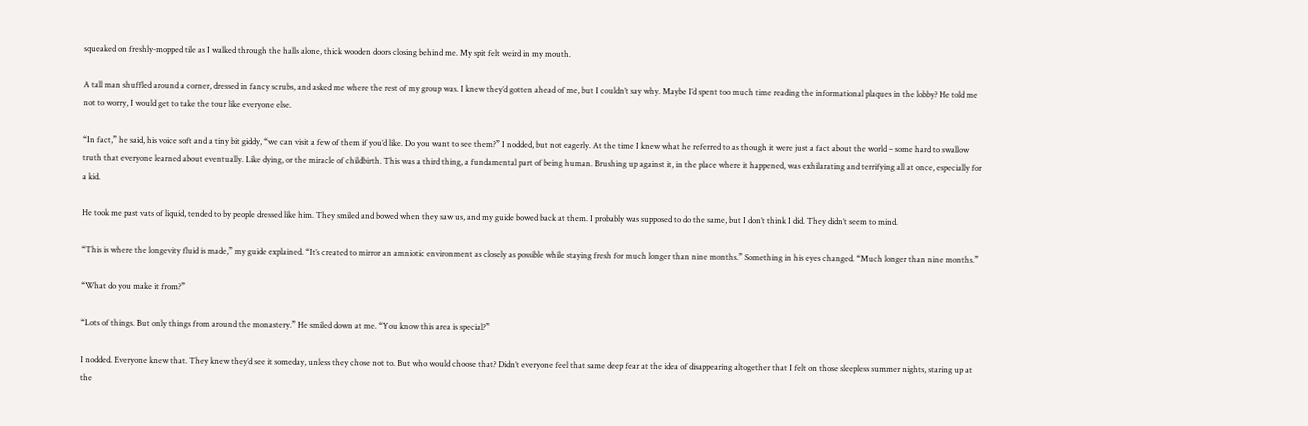squeaked on freshly-mopped tile as I walked through the halls alone, thick wooden doors closing behind me. My spit felt weird in my mouth.

A tall man shuffled around a corner, dressed in fancy scrubs, and asked me where the rest of my group was. I knew they’d gotten ahead of me, but I couldn’t say why. Maybe I’d spent too much time reading the informational plaques in the lobby? He told me not to worry, I would get to take the tour like everyone else.

“In fact,” he said, his voice soft and a tiny bit giddy, “we can visit a few of them if you’d like. Do you want to see them?” I nodded, but not eagerly. At the time I knew what he referred to as though it were just a fact about the world – some hard to swallow truth that everyone learned about eventually. Like dying, or the miracle of childbirth. This was a third thing, a fundamental part of being human. Brushing up against it, in the place where it happened, was exhilarating and terrifying all at once, especially for a kid.

He took me past vats of liquid, tended to by people dressed like him. They smiled and bowed when they saw us, and my guide bowed back at them. I probably was supposed to do the same, but I don’t think I did. They didn’t seem to mind.

“This is where the longevity fluid is made,” my guide explained. “It’s created to mirror an amniotic environment as closely as possible while staying fresh for much longer than nine months.” Something in his eyes changed. “Much longer than nine months.”

“What do you make it from?”

“Lots of things. But only things from around the monastery.” He smiled down at me. “You know this area is special?”

I nodded. Everyone knew that. They knew they’d see it someday, unless they chose not to. But who would choose that? Didn’t everyone feel that same deep fear at the idea of disappearing altogether that I felt on those sleepless summer nights, staring up at the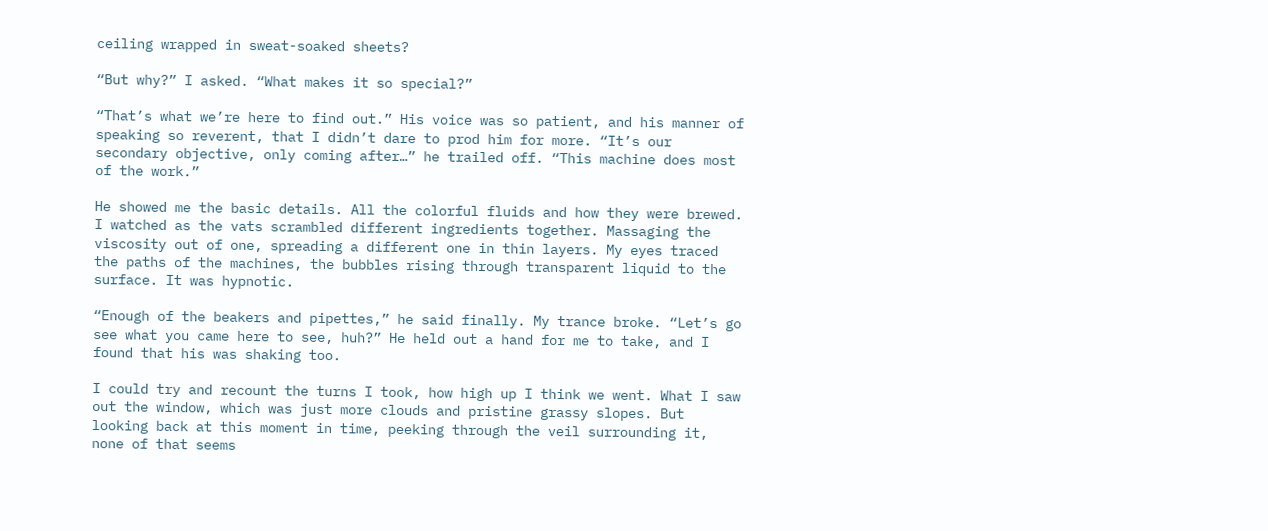ceiling wrapped in sweat-soaked sheets?

“But why?” I asked. “What makes it so special?”

“That’s what we’re here to find out.” His voice was so patient, and his manner of speaking so reverent, that I didn’t dare to prod him for more. “It’s our secondary objective, only coming after…” he trailed off. “This machine does most of the work.”

He showed me the basic details. All the colorful fluids and how they were brewed. I watched as the vats scrambled different ingredients together. Massaging the viscosity out of one, spreading a different one in thin layers. My eyes traced the paths of the machines, the bubbles rising through transparent liquid to the surface. It was hypnotic.

“Enough of the beakers and pipettes,” he said finally. My trance broke. “Let’s go see what you came here to see, huh?” He held out a hand for me to take, and I found that his was shaking too.

I could try and recount the turns I took, how high up I think we went. What I saw out the window, which was just more clouds and pristine grassy slopes. But looking back at this moment in time, peeking through the veil surrounding it, none of that seems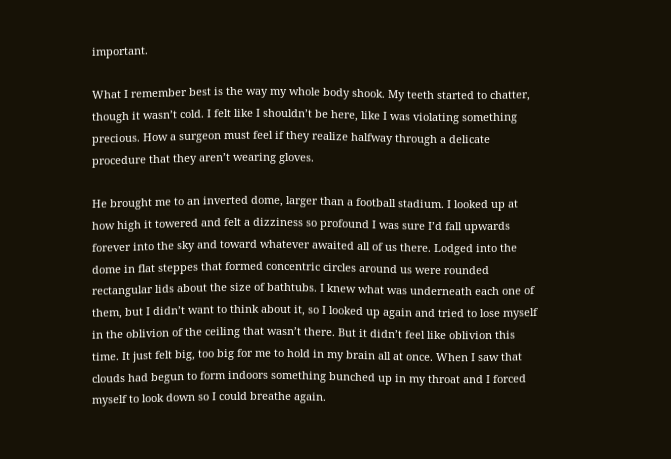important.

What I remember best is the way my whole body shook. My teeth started to chatter, though it wasn’t cold. I felt like I shouldn’t be here, like I was violating something precious. How a surgeon must feel if they realize halfway through a delicate procedure that they aren’t wearing gloves.

He brought me to an inverted dome, larger than a football stadium. I looked up at how high it towered and felt a dizziness so profound I was sure I’d fall upwards forever into the sky and toward whatever awaited all of us there. Lodged into the dome in flat steppes that formed concentric circles around us were rounded rectangular lids about the size of bathtubs. I knew what was underneath each one of them, but I didn’t want to think about it, so I looked up again and tried to lose myself in the oblivion of the ceiling that wasn’t there. But it didn’t feel like oblivion this time. It just felt big, too big for me to hold in my brain all at once. When I saw that clouds had begun to form indoors something bunched up in my throat and I forced myself to look down so I could breathe again.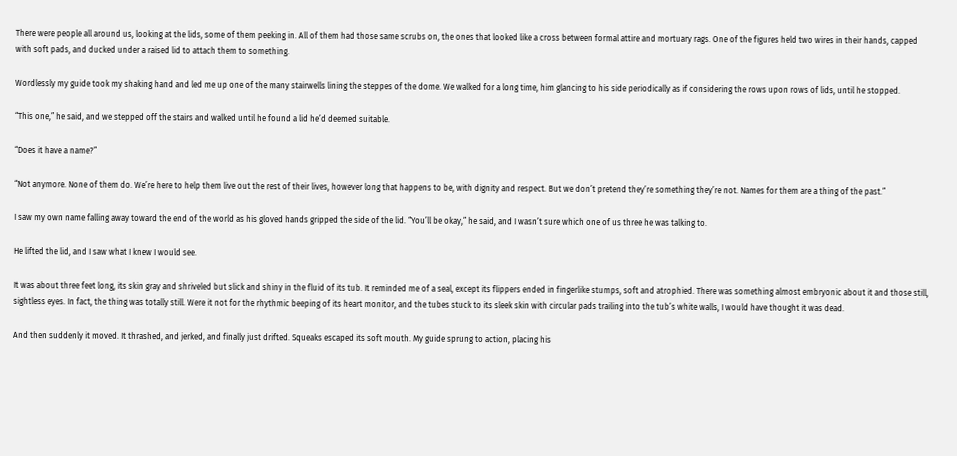There were people all around us, looking at the lids, some of them peeking in. All of them had those same scrubs on, the ones that looked like a cross between formal attire and mortuary rags. One of the figures held two wires in their hands, capped with soft pads, and ducked under a raised lid to attach them to something.

Wordlessly my guide took my shaking hand and led me up one of the many stairwells lining the steppes of the dome. We walked for a long time, him glancing to his side periodically as if considering the rows upon rows of lids, until he stopped.

“This one,” he said, and we stepped off the stairs and walked until he found a lid he’d deemed suitable.

“Does it have a name?”

“Not anymore. None of them do. We’re here to help them live out the rest of their lives, however long that happens to be, with dignity and respect. But we don’t pretend they’re something they’re not. Names for them are a thing of the past.”

I saw my own name falling away toward the end of the world as his gloved hands gripped the side of the lid. “You’ll be okay,” he said, and I wasn’t sure which one of us three he was talking to.

He lifted the lid, and I saw what I knew I would see.

It was about three feet long, its skin gray and shriveled but slick and shiny in the fluid of its tub. It reminded me of a seal, except its flippers ended in fingerlike stumps, soft and atrophied. There was something almost embryonic about it and those still, sightless eyes. In fact, the thing was totally still. Were it not for the rhythmic beeping of its heart monitor, and the tubes stuck to its sleek skin with circular pads trailing into the tub’s white walls, I would have thought it was dead.

And then suddenly it moved. It thrashed, and jerked, and finally just drifted. Squeaks escaped its soft mouth. My guide sprung to action, placing his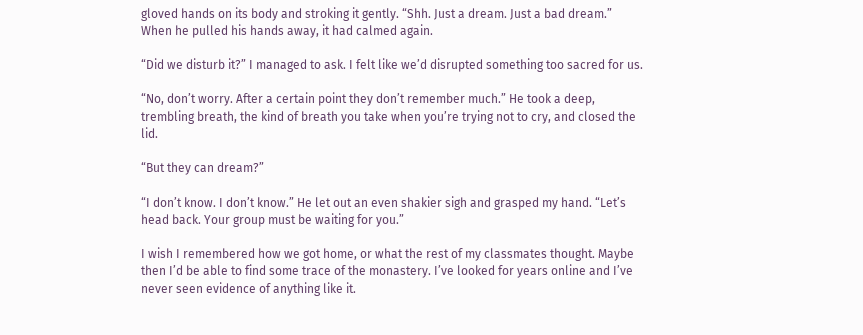gloved hands on its body and stroking it gently. “Shh. Just a dream. Just a bad dream.” When he pulled his hands away, it had calmed again.

“Did we disturb it?” I managed to ask. I felt like we’d disrupted something too sacred for us.

“No, don’t worry. After a certain point they don’t remember much.” He took a deep, trembling breath, the kind of breath you take when you’re trying not to cry, and closed the lid.

“But they can dream?”

“I don’t know. I don’t know.” He let out an even shakier sigh and grasped my hand. “Let’s head back. Your group must be waiting for you.”

I wish I remembered how we got home, or what the rest of my classmates thought. Maybe then I’d be able to find some trace of the monastery. I’ve looked for years online and I’ve never seen evidence of anything like it.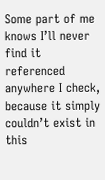Some part of me knows I’ll never find it referenced anywhere I check, because it simply couldn’t exist in this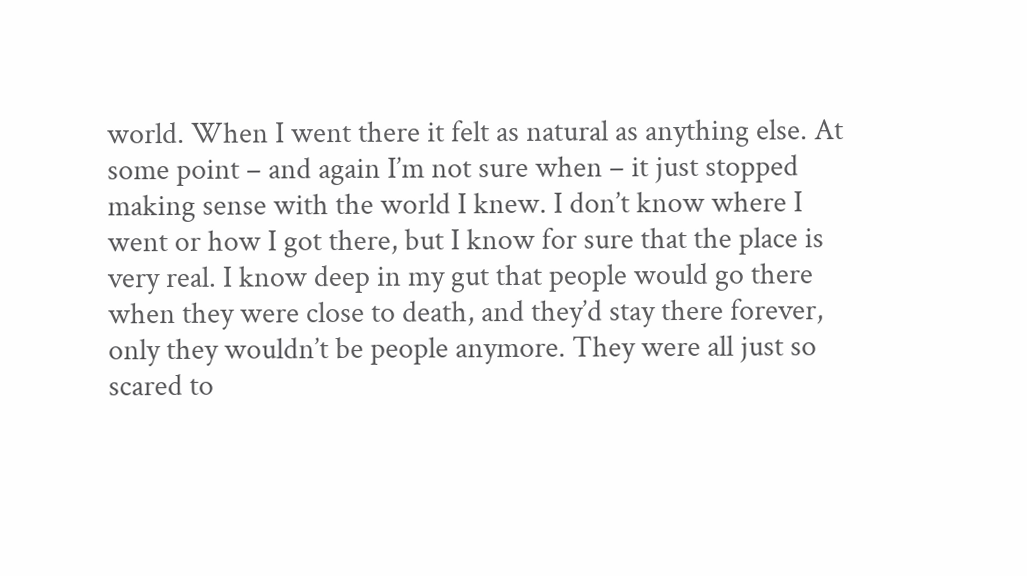world. When I went there it felt as natural as anything else. At some point – and again I’m not sure when – it just stopped making sense with the world I knew. I don’t know where I went or how I got there, but I know for sure that the place is very real. I know deep in my gut that people would go there when they were close to death, and they’d stay there forever, only they wouldn’t be people anymore. They were all just so scared to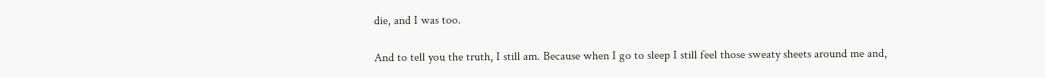die, and I was too.

And to tell you the truth, I still am. Because when I go to sleep I still feel those sweaty sheets around me and,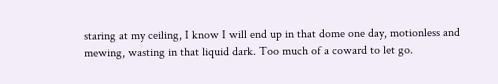staring at my ceiling, I know I will end up in that dome one day, motionless and mewing, wasting in that liquid dark. Too much of a coward to let go.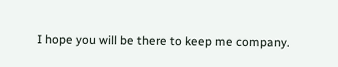I hope you will be there to keep me company.